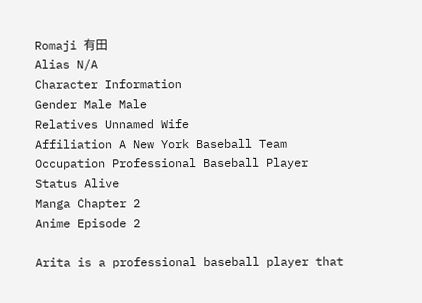Romaji 有田
Alias N/A
Character Information
Gender Male Male
Relatives Unnamed Wife
Affiliation A New York Baseball Team
Occupation Professional Baseball Player
Status Alive
Manga Chapter 2
Anime Episode 2

Arita is a professional baseball player that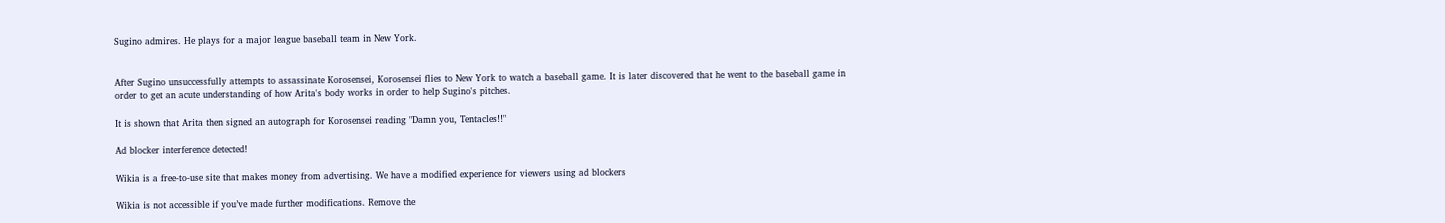Sugino admires. He plays for a major league baseball team in New York.


After Sugino unsuccessfully attempts to assassinate Korosensei, Korosensei flies to New York to watch a baseball game. It is later discovered that he went to the baseball game in order to get an acute understanding of how Arita's body works in order to help Sugino's pitches.

It is shown that Arita then signed an autograph for Korosensei reading "Damn you, Tentacles!!"

Ad blocker interference detected!

Wikia is a free-to-use site that makes money from advertising. We have a modified experience for viewers using ad blockers

Wikia is not accessible if you’ve made further modifications. Remove the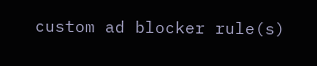custom ad blocker rule(s)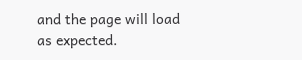and the page will load as expected.